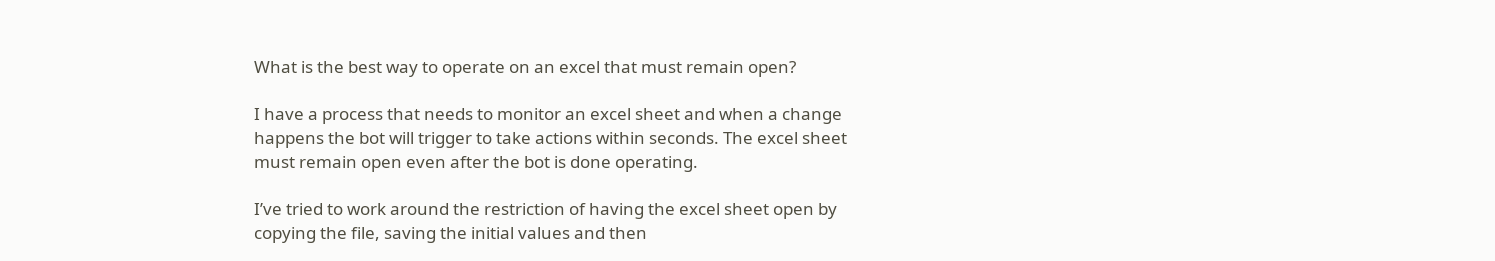What is the best way to operate on an excel that must remain open?

I have a process that needs to monitor an excel sheet and when a change happens the bot will trigger to take actions within seconds. The excel sheet must remain open even after the bot is done operating.

I’ve tried to work around the restriction of having the excel sheet open by copying the file, saving the initial values and then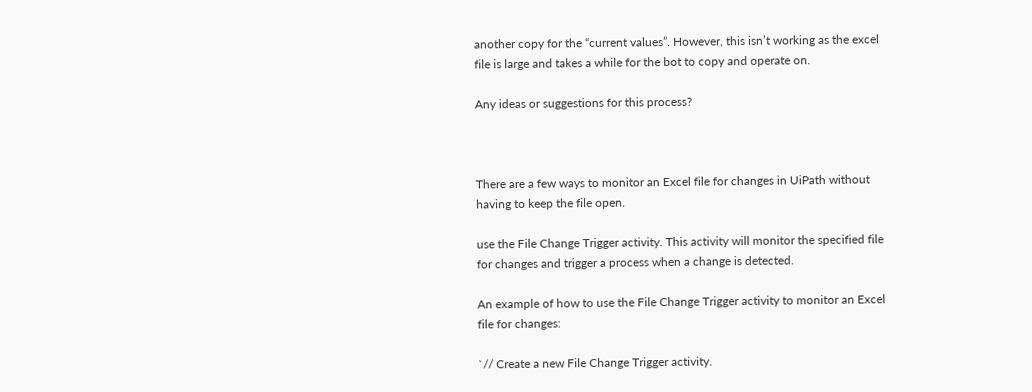another copy for the “current values”. However, this isn’t working as the excel file is large and takes a while for the bot to copy and operate on.

Any ideas or suggestions for this process?



There are a few ways to monitor an Excel file for changes in UiPath without having to keep the file open.

use the File Change Trigger activity. This activity will monitor the specified file for changes and trigger a process when a change is detected.

An example of how to use the File Change Trigger activity to monitor an Excel file for changes:

`// Create a new File Change Trigger activity.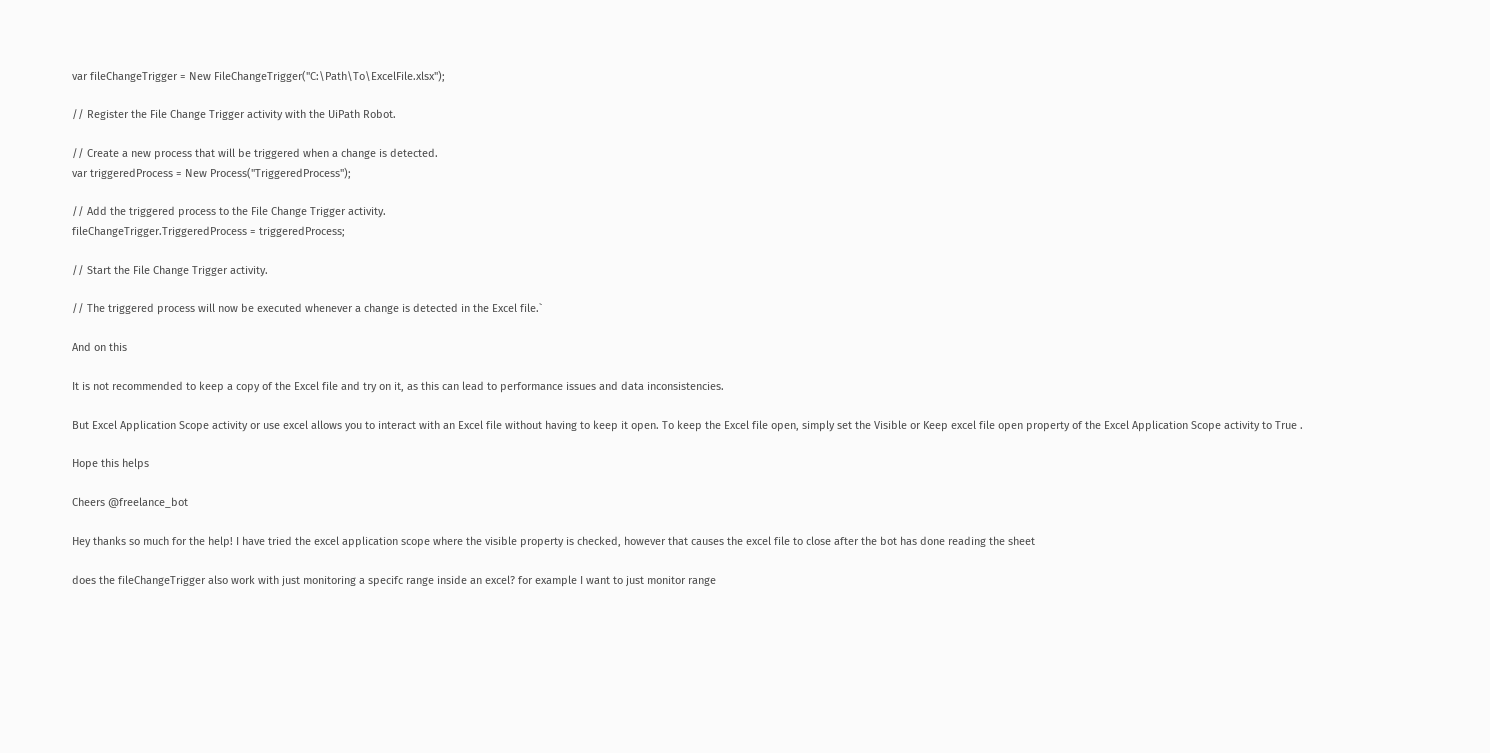var fileChangeTrigger = New FileChangeTrigger("C:\Path\To\ExcelFile.xlsx");

// Register the File Change Trigger activity with the UiPath Robot.

// Create a new process that will be triggered when a change is detected.
var triggeredProcess = New Process("TriggeredProcess");

// Add the triggered process to the File Change Trigger activity.
fileChangeTrigger.TriggeredProcess = triggeredProcess;

// Start the File Change Trigger activity.

// The triggered process will now be executed whenever a change is detected in the Excel file.`

And on this

It is not recommended to keep a copy of the Excel file and try on it, as this can lead to performance issues and data inconsistencies.

But Excel Application Scope activity or use excel allows you to interact with an Excel file without having to keep it open. To keep the Excel file open, simply set the Visible or Keep excel file open property of the Excel Application Scope activity to True .

Hope this helps

Cheers @freelance_bot

Hey thanks so much for the help! I have tried the excel application scope where the visible property is checked, however that causes the excel file to close after the bot has done reading the sheet

does the fileChangeTrigger also work with just monitoring a specifc range inside an excel? for example I want to just monitor range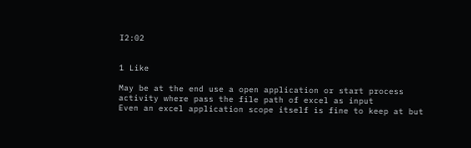I2:02


1 Like

May be at the end use a open application or start process activity where pass the file path of excel as input
Even an excel application scope itself is fine to keep at but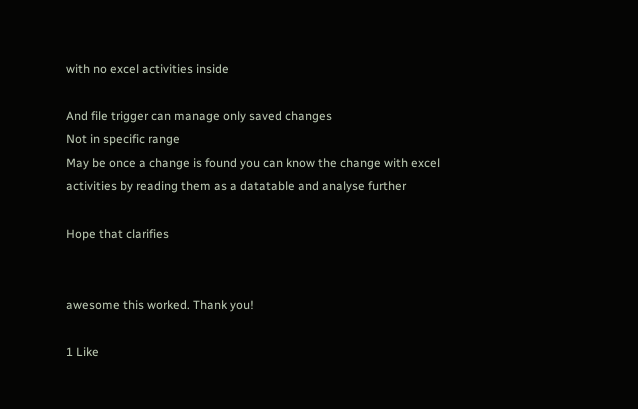with no excel activities inside

And file trigger can manage only saved changes
Not in specific range
May be once a change is found you can know the change with excel activities by reading them as a datatable and analyse further

Hope that clarifies


awesome this worked. Thank you!

1 Like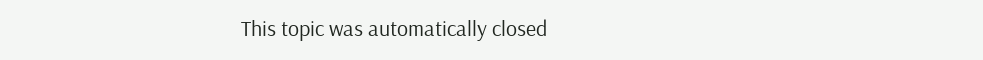This topic was automatically closed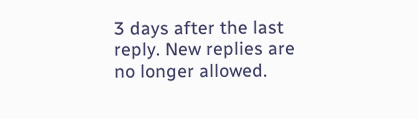3 days after the last reply. New replies are no longer allowed.